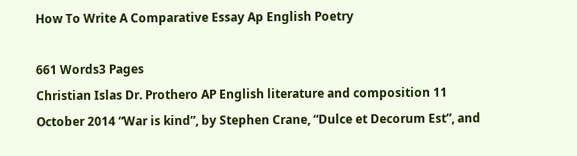How To Write A Comparative Essay Ap English Poetry

661 Words3 Pages
Christian Islas Dr. Prothero AP English literature and composition 11 October 2014 “War is kind”, by Stephen Crane, “Dulce et Decorum Est”, and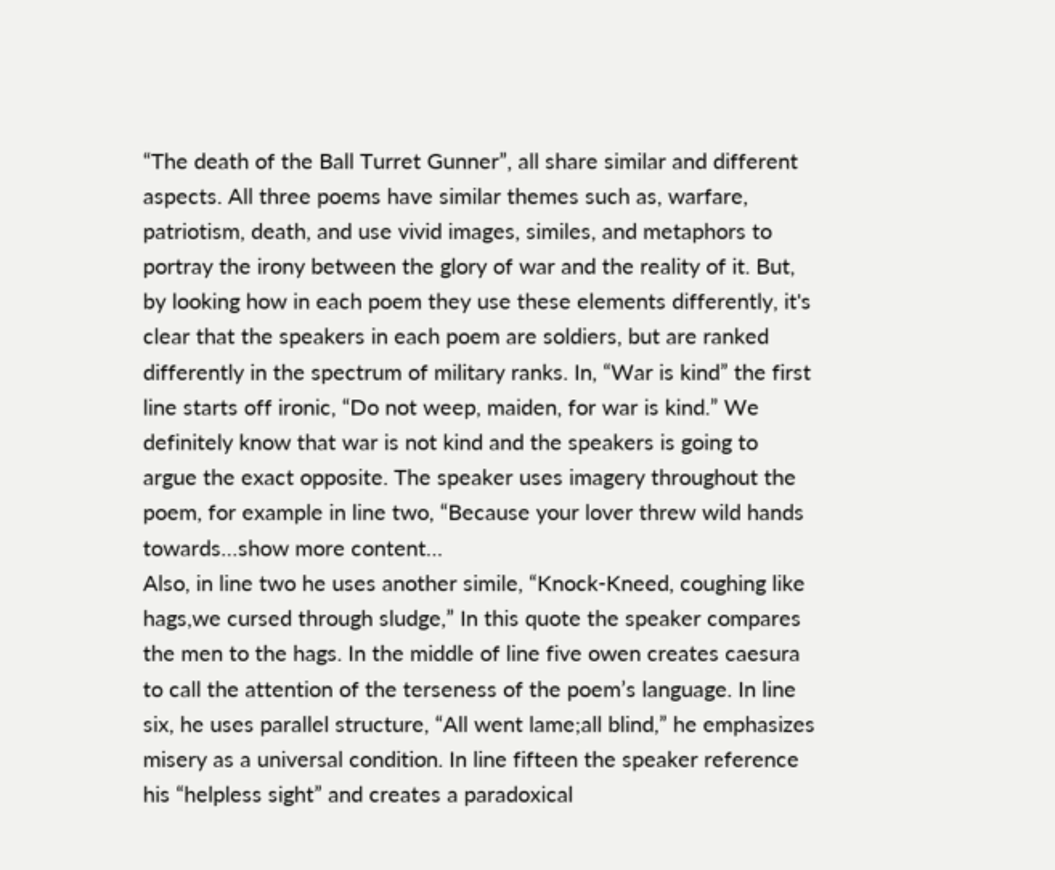“The death of the Ball Turret Gunner”, all share similar and different aspects. All three poems have similar themes such as, warfare, patriotism, death, and use vivid images, similes, and metaphors to portray the irony between the glory of war and the reality of it. But, by looking how in each poem they use these elements differently, it's clear that the speakers in each poem are soldiers, but are ranked differently in the spectrum of military ranks. In, “War is kind” the first line starts off ironic, “Do not weep, maiden, for war is kind.” We definitely know that war is not kind and the speakers is going to argue the exact opposite. The speaker uses imagery throughout the poem, for example in line two, “Because your lover threw wild hands towards…show more content…
Also, in line two he uses another simile, “Knock-Kneed, coughing like hags,we cursed through sludge,” In this quote the speaker compares the men to the hags. In the middle of line five owen creates caesura to call the attention of the terseness of the poem’s language. In line six, he uses parallel structure, “All went lame;all blind,” he emphasizes misery as a universal condition. In line fifteen the speaker reference his “helpless sight” and creates a paradoxical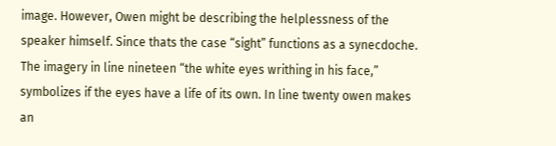image. However, Owen might be describing the helplessness of the speaker himself. Since thats the case “sight” functions as a synecdoche. The imagery in line nineteen “the white eyes writhing in his face,” symbolizes if the eyes have a life of its own. In line twenty owen makes an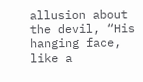allusion about the devil, “His hanging face, like a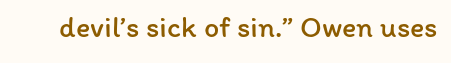devil’s sick of sin.” Owen uses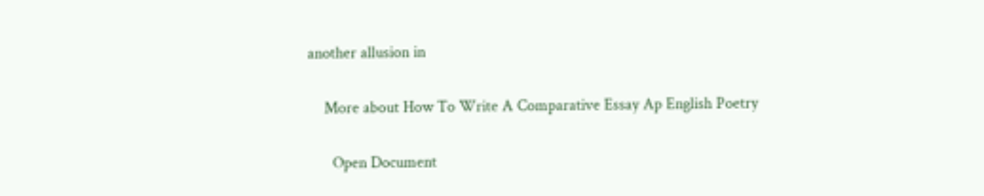another allusion in

    More about How To Write A Comparative Essay Ap English Poetry

      Open Document